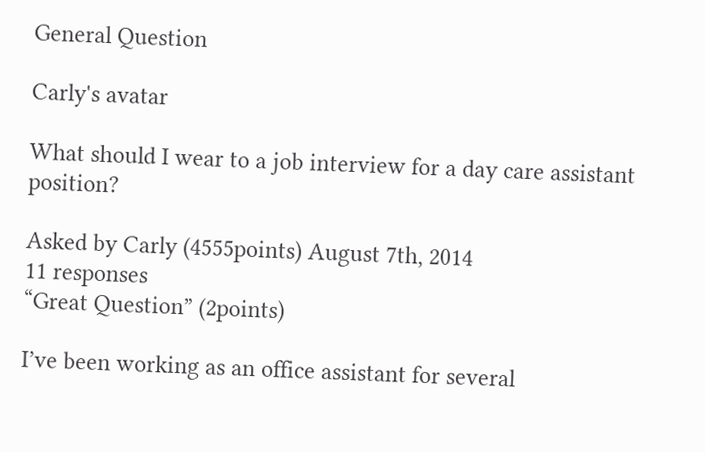General Question

Carly's avatar

What should I wear to a job interview for a day care assistant position?

Asked by Carly (4555points) August 7th, 2014
11 responses
“Great Question” (2points)

I’ve been working as an office assistant for several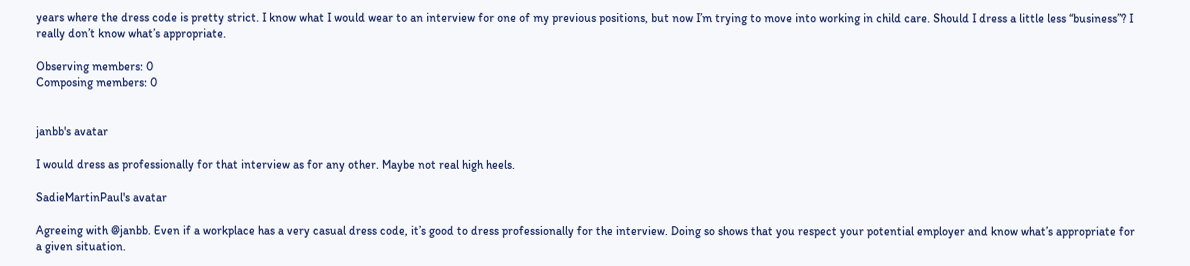years where the dress code is pretty strict. I know what I would wear to an interview for one of my previous positions, but now I’m trying to move into working in child care. Should I dress a little less “business”? I really don’t know what’s appropriate.

Observing members: 0
Composing members: 0


janbb's avatar

I would dress as professionally for that interview as for any other. Maybe not real high heels.

SadieMartinPaul's avatar

Agreeing with @janbb. Even if a workplace has a very casual dress code, it’s good to dress professionally for the interview. Doing so shows that you respect your potential employer and know what’s appropriate for a given situation.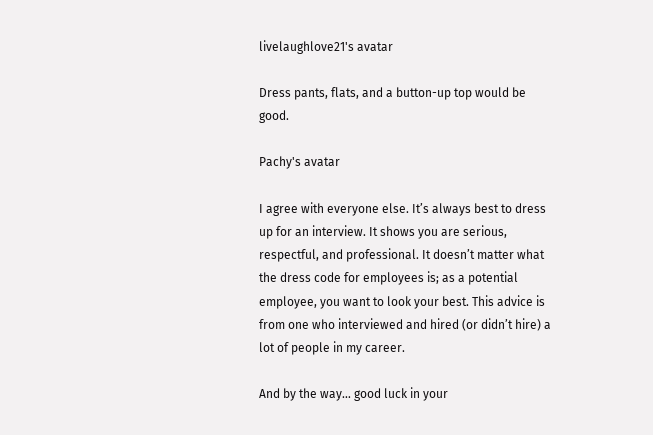livelaughlove21's avatar

Dress pants, flats, and a button-up top would be good.

Pachy's avatar

I agree with everyone else. It’s always best to dress up for an interview. It shows you are serious, respectful, and professional. It doesn’t matter what the dress code for employees is; as a potential employee, you want to look your best. This advice is from one who interviewed and hired (or didn’t hire) a lot of people in my career.

And by the way… good luck in your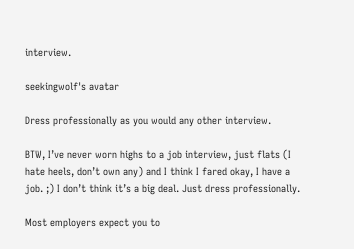interview.

seekingwolf's avatar

Dress professionally as you would any other interview.

BTW, I’ve never worn highs to a job interview, just flats (I hate heels, don’t own any) and I think I fared okay, I have a job. ;) I don’t think it’s a big deal. Just dress professionally.

Most employers expect you to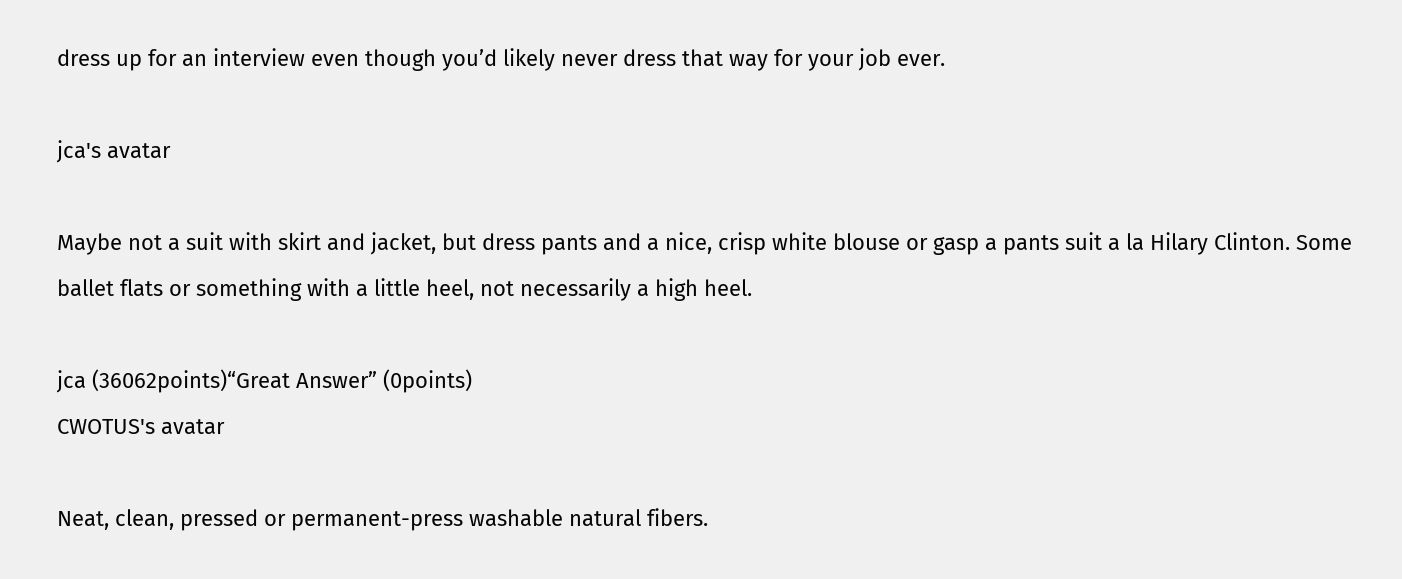dress up for an interview even though you’d likely never dress that way for your job ever.

jca's avatar

Maybe not a suit with skirt and jacket, but dress pants and a nice, crisp white blouse or gasp a pants suit a la Hilary Clinton. Some ballet flats or something with a little heel, not necessarily a high heel.

jca (36062points)“Great Answer” (0points)
CWOTUS's avatar

Neat, clean, pressed or permanent-press washable natural fibers.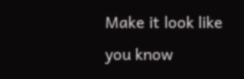Make it look like you know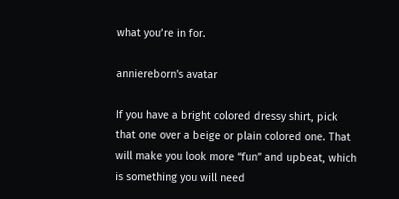what you’re in for.

anniereborn's avatar

If you have a bright colored dressy shirt, pick that one over a beige or plain colored one. That will make you look more “fun” and upbeat, which is something you will need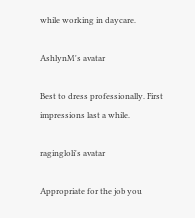while working in daycare.

AshlynM's avatar

Best to dress professionally. First impressions last a while.

ragingloli's avatar

Appropriate for the job you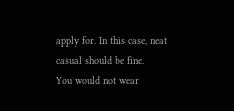apply for. In this case, neat casual should be fine.
You would not wear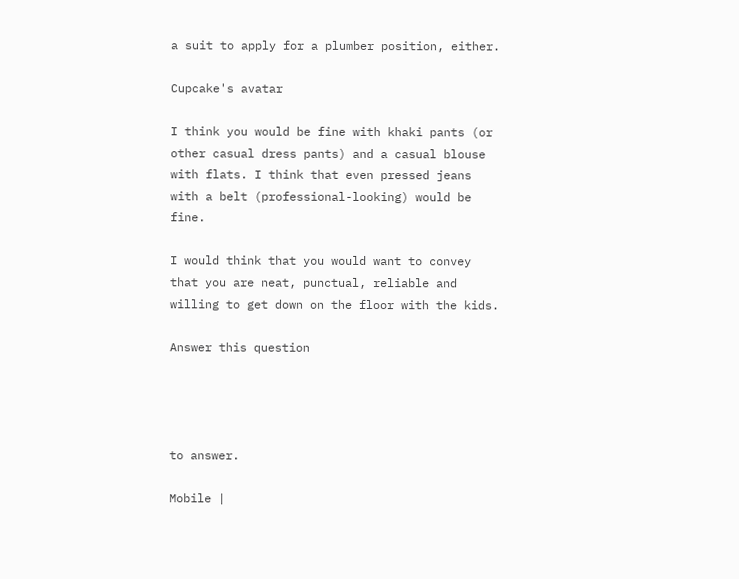a suit to apply for a plumber position, either.

Cupcake's avatar

I think you would be fine with khaki pants (or other casual dress pants) and a casual blouse with flats. I think that even pressed jeans with a belt (professional-looking) would be fine.

I would think that you would want to convey that you are neat, punctual, reliable and willing to get down on the floor with the kids.

Answer this question




to answer.

Mobile |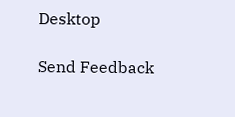Desktop

Send Feedback